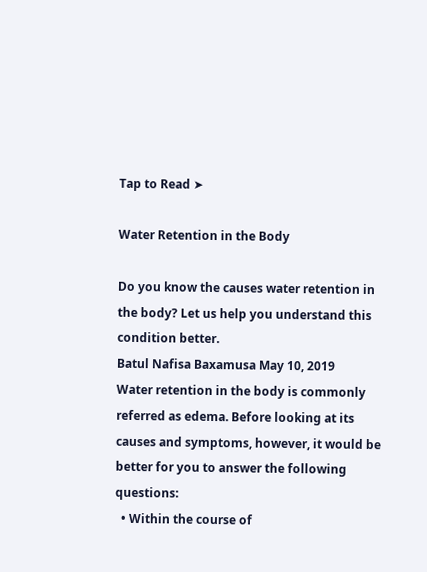Tap to Read ➤

Water Retention in the Body

Do you know the causes water retention in the body? Let us help you understand this condition better.
Batul Nafisa Baxamusa May 10, 2019
Water retention in the body is commonly referred as edema. Before looking at its causes and symptoms, however, it would be better for you to answer the following questions:
  • Within the course of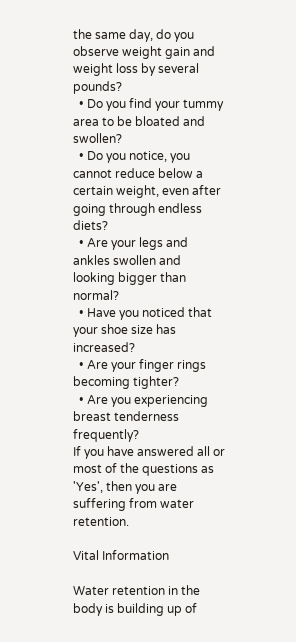the same day, do you observe weight gain and weight loss by several pounds?
  • Do you find your tummy area to be bloated and swollen?
  • Do you notice, you cannot reduce below a certain weight, even after going through endless diets?
  • Are your legs and ankles swollen and looking bigger than normal?
  • Have you noticed that your shoe size has increased?
  • Are your finger rings becoming tighter?
  • Are you experiencing breast tenderness frequently?
If you have answered all or most of the questions as 'Yes', then you are suffering from water retention.

Vital Information

Water retention in the body is building up of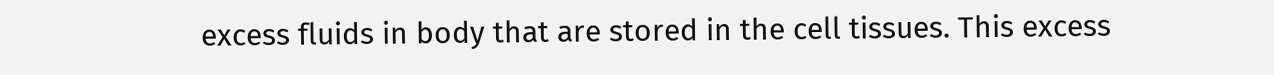excess fluids in body that are stored in the cell tissues. This excess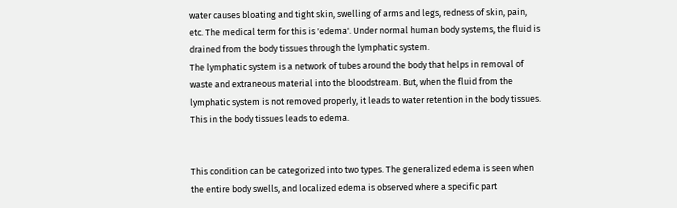water causes bloating and tight skin, swelling of arms and legs, redness of skin, pain, etc. The medical term for this is 'edema'. Under normal human body systems, the fluid is drained from the body tissues through the lymphatic system.
The lymphatic system is a network of tubes around the body that helps in removal of waste and extraneous material into the bloodstream. But, when the fluid from the lymphatic system is not removed properly, it leads to water retention in the body tissues. This in the body tissues leads to edema.


This condition can be categorized into two types. The generalized edema is seen when the entire body swells, and localized edema is observed where a specific part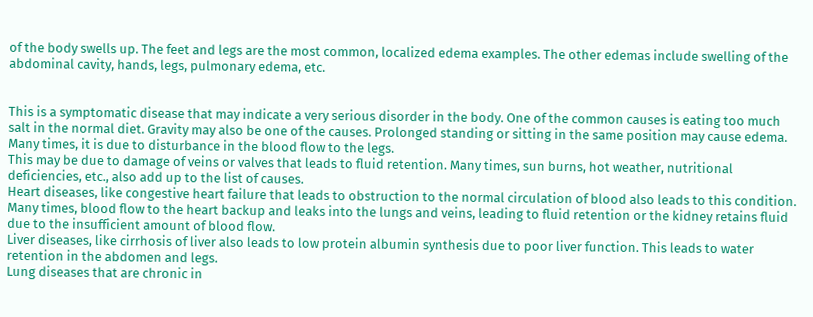of the body swells up. The feet and legs are the most common, localized edema examples. The other edemas include swelling of the abdominal cavity, hands, legs, pulmonary edema, etc.


This is a symptomatic disease that may indicate a very serious disorder in the body. One of the common causes is eating too much salt in the normal diet. Gravity may also be one of the causes. Prolonged standing or sitting in the same position may cause edema. Many times, it is due to disturbance in the blood flow to the legs.
This may be due to damage of veins or valves that leads to fluid retention. Many times, sun burns, hot weather, nutritional deficiencies, etc., also add up to the list of causes.
Heart diseases, like congestive heart failure that leads to obstruction to the normal circulation of blood also leads to this condition. Many times, blood flow to the heart backup and leaks into the lungs and veins, leading to fluid retention or the kidney retains fluid due to the insufficient amount of blood flow.
Liver diseases, like cirrhosis of liver also leads to low protein albumin synthesis due to poor liver function. This leads to water retention in the abdomen and legs.
Lung diseases that are chronic in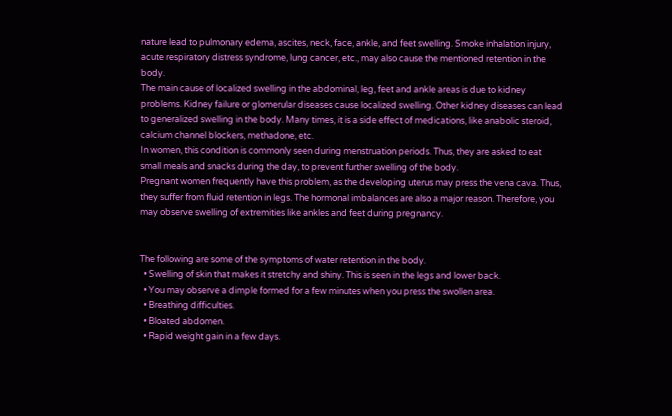nature lead to pulmonary edema, ascites, neck, face, ankle, and feet swelling. Smoke inhalation injury, acute respiratory distress syndrome, lung cancer, etc., may also cause the mentioned retention in the body.
The main cause of localized swelling in the abdominal, leg, feet and ankle areas is due to kidney problems. Kidney failure or glomerular diseases cause localized swelling. Other kidney diseases can lead to generalized swelling in the body. Many times, it is a side effect of medications, like anabolic steroid, calcium channel blockers, methadone, etc.
In women, this condition is commonly seen during menstruation periods. Thus, they are asked to eat small meals and snacks during the day, to prevent further swelling of the body.
Pregnant women frequently have this problem, as the developing uterus may press the vena cava. Thus, they suffer from fluid retention in legs. The hormonal imbalances are also a major reason. Therefore, you may observe swelling of extremities like ankles and feet during pregnancy.


The following are some of the symptoms of water retention in the body.
  • Swelling of skin that makes it stretchy and shiny. This is seen in the legs and lower back.
  • You may observe a dimple formed for a few minutes when you press the swollen area.
  • Breathing difficulties.
  • Bloated abdomen.
  • Rapid weight gain in a few days.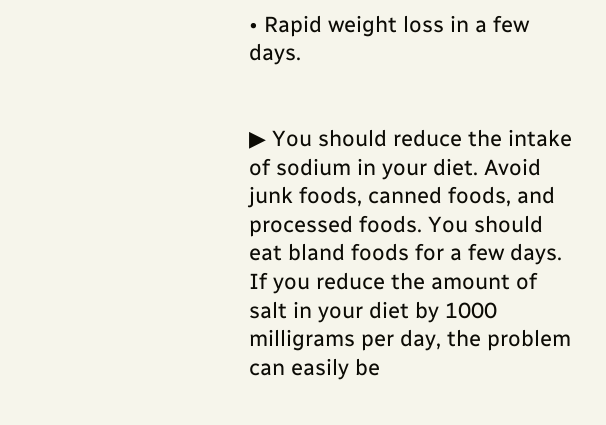• Rapid weight loss in a few days.


▶ You should reduce the intake of sodium in your diet. Avoid junk foods, canned foods, and processed foods. You should eat bland foods for a few days. If you reduce the amount of salt in your diet by 1000 milligrams per day, the problem can easily be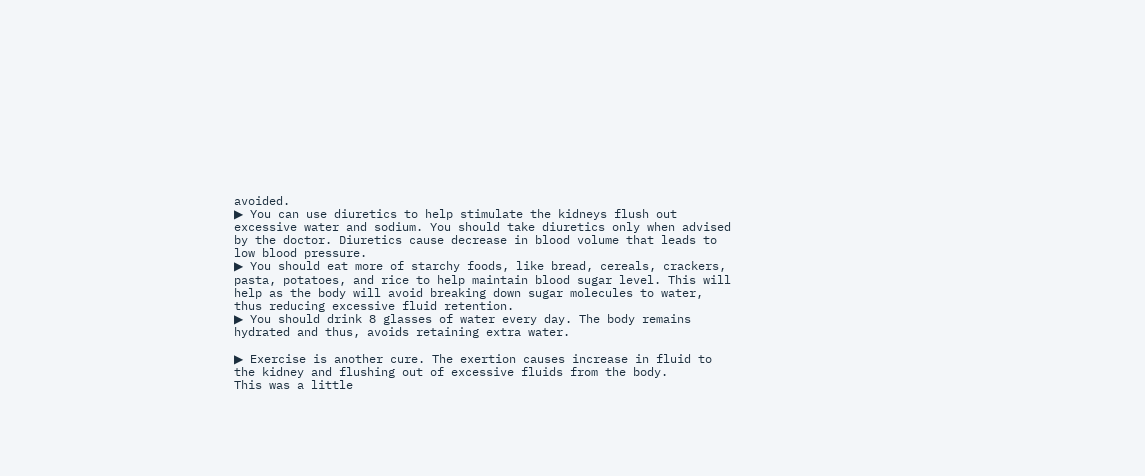avoided.
▶ You can use diuretics to help stimulate the kidneys flush out excessive water and sodium. You should take diuretics only when advised by the doctor. Diuretics cause decrease in blood volume that leads to low blood pressure.
▶ You should eat more of starchy foods, like bread, cereals, crackers, pasta, potatoes, and rice to help maintain blood sugar level. This will help as the body will avoid breaking down sugar molecules to water, thus reducing excessive fluid retention.
▶ You should drink 8 glasses of water every day. The body remains hydrated and thus, avoids retaining extra water.

▶ Exercise is another cure. The exertion causes increase in fluid to the kidney and flushing out of excessive fluids from the body.
This was a little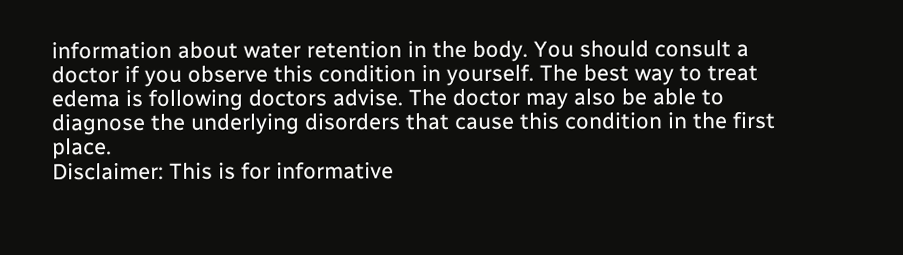information about water retention in the body. You should consult a doctor if you observe this condition in yourself. The best way to treat edema is following doctors advise. The doctor may also be able to diagnose the underlying disorders that cause this condition in the first place.
Disclaimer: This is for informative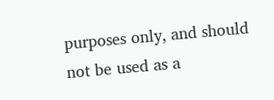purposes only, and should not be used as a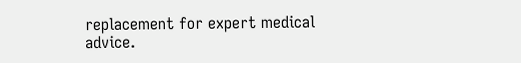replacement for expert medical advice.